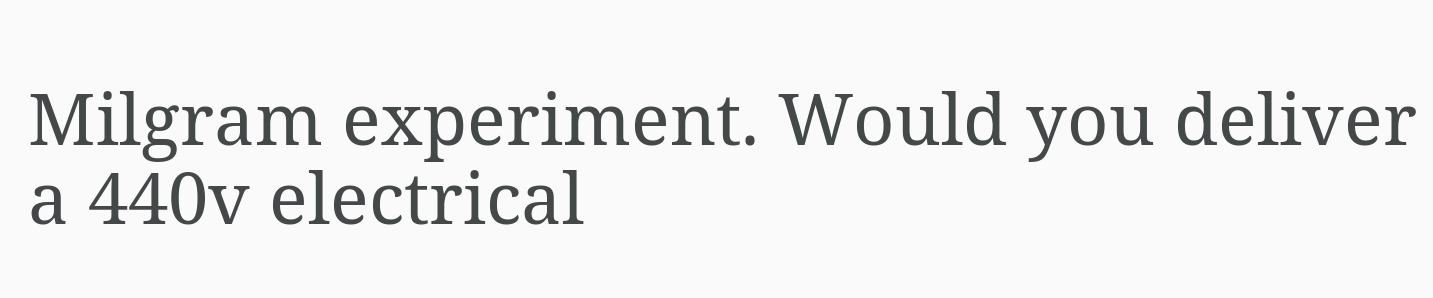Milgram experiment. Would you deliver a 440v electrical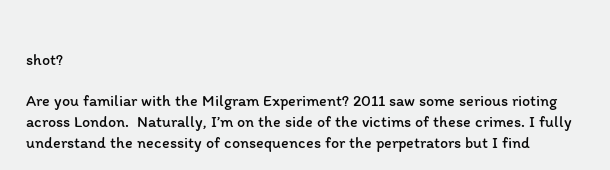shot?

Are you familiar with the Milgram Experiment? 2011 saw some serious rioting across London.  Naturally, I’m on the side of the victims of these crimes. I fully understand the necessity of consequences for the perpetrators but I find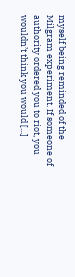myself being reminded of the Milgram experiment. If someone of authority ordered you to riot, you wouldn’t think you would [...]